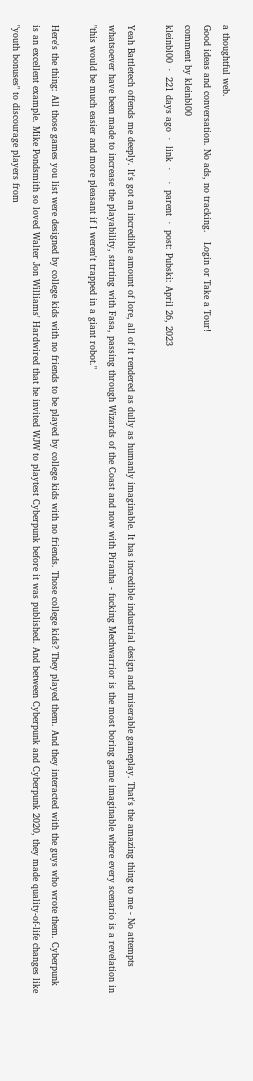a thoughtful web.
Good ideas and conversation. No ads, no tracking.   Login or Take a Tour!
comment by kleinbl00
kleinbl00  ·  221 days ago  ·  link  ·    ·  parent  ·  post: Pubski: April 26, 2023

Yeah Battletech offends me deeply. It's got an incredible amount of lore, all of it rendered as dully as humanly imaginable. It has incredible industrial design and miserable gameplay. That's the amazing thing to me - No attempts whatsoever have been made to increase the playability, starting with Fasa, passing through Wizards of the Coast and now with Piranha - fucking Mechwarrior is the most boring game imaginable where every scenario is a revelation in "this would be much easier and more pleasant if I weren't trapped in a giant robot."

Here's the thing: All those games you list were designed by college kids with no friends to be played by college kids with no friends. Those college kids? They played them. And they interacted with the guys who wrote them. Cyberpunk is an excellent example. Mike Pondsmith so loved Walter Jon Williams' Hardwired that he invited WJW to playtest Cyberpunk before it was published. And between Cyberpunk and Cyberpunk 2020, they made quality-of-life changes like "youth bonuses" to discourage players from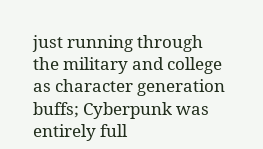just running through the military and college as character generation buffs; Cyberpunk was entirely full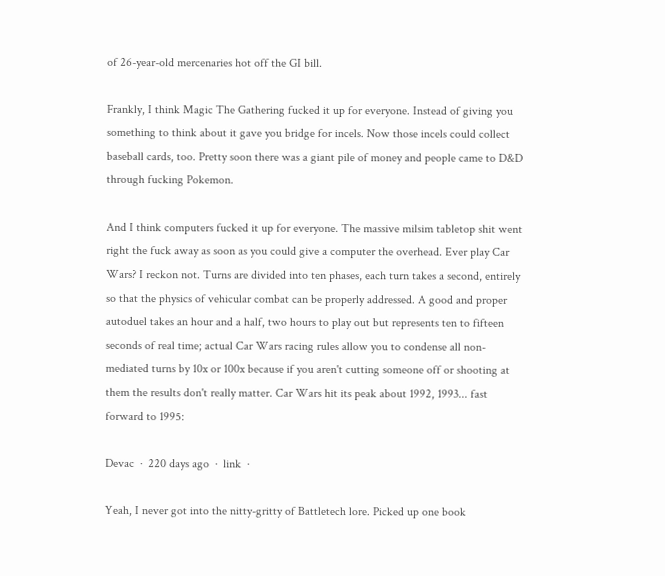of 26-year-old mercenaries hot off the GI bill.

Frankly, I think Magic The Gathering fucked it up for everyone. Instead of giving you something to think about it gave you bridge for incels. Now those incels could collect baseball cards, too. Pretty soon there was a giant pile of money and people came to D&D through fucking Pokemon.

And I think computers fucked it up for everyone. The massive milsim tabletop shit went right the fuck away as soon as you could give a computer the overhead. Ever play Car Wars? I reckon not. Turns are divided into ten phases, each turn takes a second, entirely so that the physics of vehicular combat can be properly addressed. A good and proper autoduel takes an hour and a half, two hours to play out but represents ten to fifteen seconds of real time; actual Car Wars racing rules allow you to condense all non-mediated turns by 10x or 100x because if you aren't cutting someone off or shooting at them the results don't really matter. Car Wars hit its peak about 1992, 1993... fast forward to 1995:

Devac  ·  220 days ago  ·  link  ·

Yeah, I never got into the nitty-gritty of Battletech lore. Picked up one book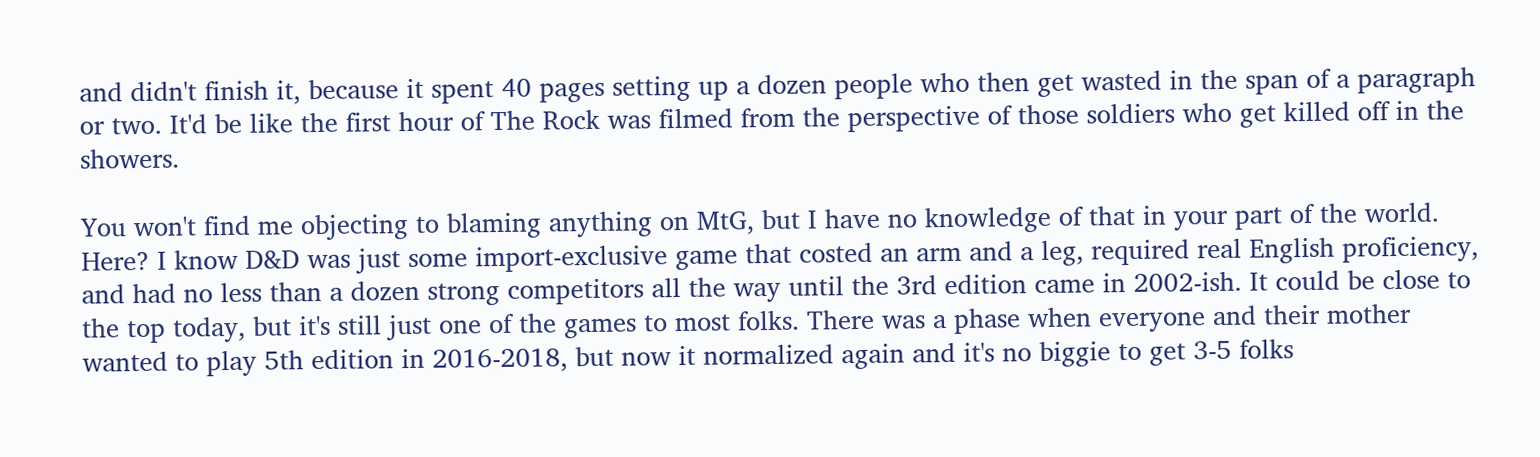and didn't finish it, because it spent 40 pages setting up a dozen people who then get wasted in the span of a paragraph or two. It'd be like the first hour of The Rock was filmed from the perspective of those soldiers who get killed off in the showers.

You won't find me objecting to blaming anything on MtG, but I have no knowledge of that in your part of the world. Here? I know D&D was just some import-exclusive game that costed an arm and a leg, required real English proficiency, and had no less than a dozen strong competitors all the way until the 3rd edition came in 2002-ish. It could be close to the top today, but it's still just one of the games to most folks. There was a phase when everyone and their mother wanted to play 5th edition in 2016-2018, but now it normalized again and it's no biggie to get 3-5 folks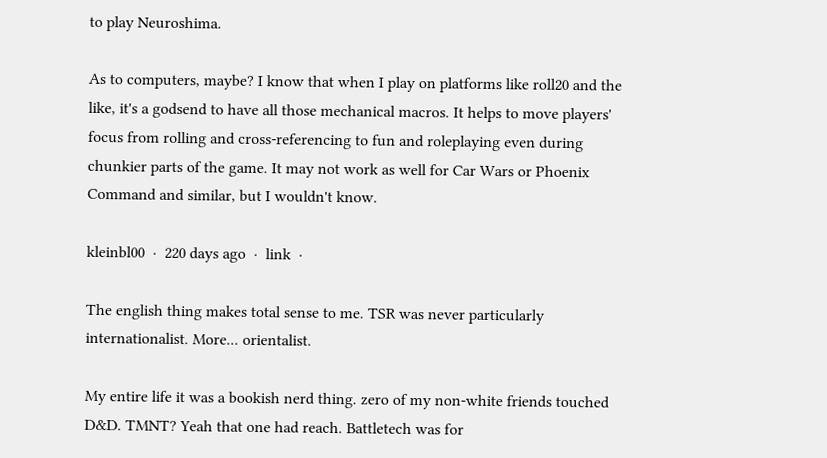to play Neuroshima.

As to computers, maybe? I know that when I play on platforms like roll20 and the like, it's a godsend to have all those mechanical macros. It helps to move players' focus from rolling and cross-referencing to fun and roleplaying even during chunkier parts of the game. It may not work as well for Car Wars or Phoenix Command and similar, but I wouldn't know.

kleinbl00  ·  220 days ago  ·  link  ·

The english thing makes total sense to me. TSR was never particularly internationalist. More... orientalist.

My entire life it was a bookish nerd thing. zero of my non-white friends touched D&D. TMNT? Yeah that one had reach. Battletech was for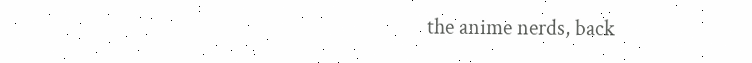the anime nerds, back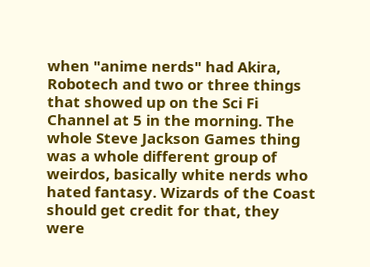when "anime nerds" had Akira, Robotech and two or three things that showed up on the Sci Fi Channel at 5 in the morning. The whole Steve Jackson Games thing was a whole different group of weirdos, basically white nerds who hated fantasy. Wizards of the Coast should get credit for that, they were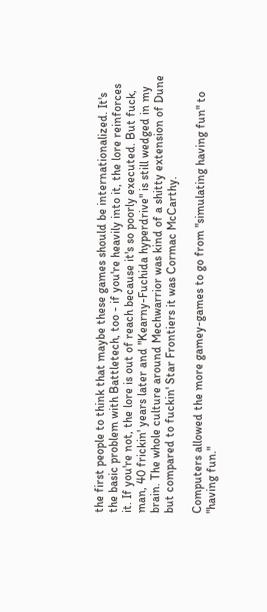the first people to think that maybe these games should be internationalized. It's the basic problem with Battletech, too - if you're heavily into it, the lore reinforces it. If you're not, the lore is out of reach because it's so poorly executed. But fuck, man, 40 frickin' years later and "Kearny-Fuchida hyperdrive" is still wedged in my brain. The whole culture around Mechwarrior was kind of a shitty extension of Dune but compared to fuckin' Star Frontiers it was Cormac McCarthy.

Computers allowed the more gamey-games to go from "simulating having fun" to "having fun."